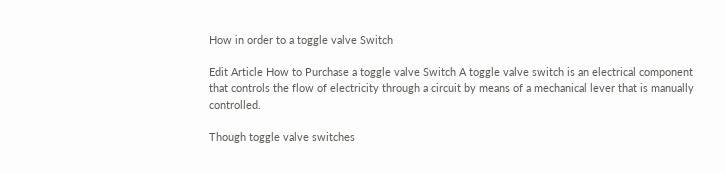How in order to a toggle valve Switch

Edit Article How to Purchase a toggle valve Switch A toggle valve switch is an electrical component that controls the flow of electricity through a circuit by means of a mechanical lever that is manually controlled.

Though toggle valve switches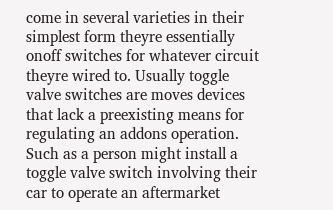come in several varieties in their simplest form theyre essentially onoff switches for whatever circuit theyre wired to. Usually toggle valve switches are moves devices that lack a preexisting means for regulating an addons operation. Such as a person might install a toggle valve switch involving their car to operate an aftermarket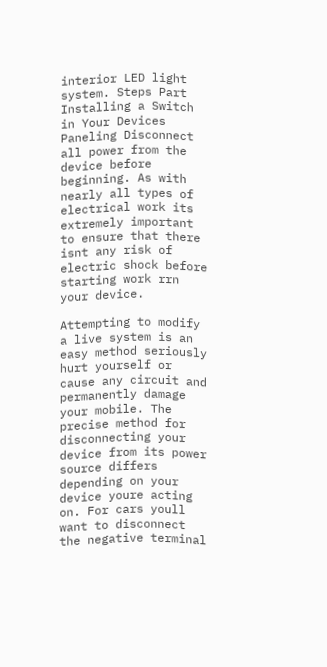interior LED light system. Steps Part Installing a Switch in Your Devices Paneling Disconnect all power from the device before beginning. As with nearly all types of electrical work its extremely important to ensure that there isnt any risk of electric shock before starting work rrn your device.

Attempting to modify a live system is an easy method seriously hurt yourself or cause any circuit and permanently damage your mobile. The precise method for disconnecting your device from its power source differs depending on your device youre acting on. For cars youll want to disconnect the negative terminal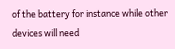of the battery for instance while other devices will need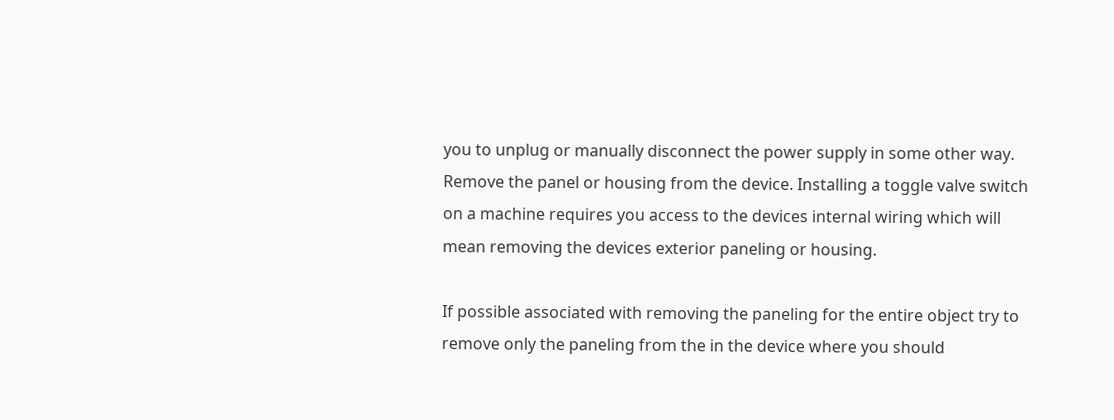you to unplug or manually disconnect the power supply in some other way. Remove the panel or housing from the device. Installing a toggle valve switch on a machine requires you access to the devices internal wiring which will mean removing the devices exterior paneling or housing.

If possible associated with removing the paneling for the entire object try to remove only the paneling from the in the device where you should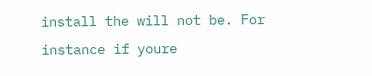install the will not be. For instance if youre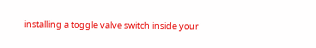installing a toggle valve switch inside your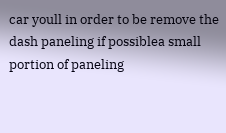car youll in order to be remove the dash paneling if possiblea small portion of paneling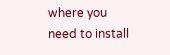where you need to install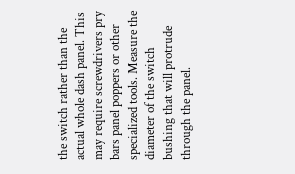the switch rather than the actual whole dash panel. This may require screwdrivers pry bars panel poppers or other specialized tools. Measure the diameter of the switch bushing that will protrude through the panel.